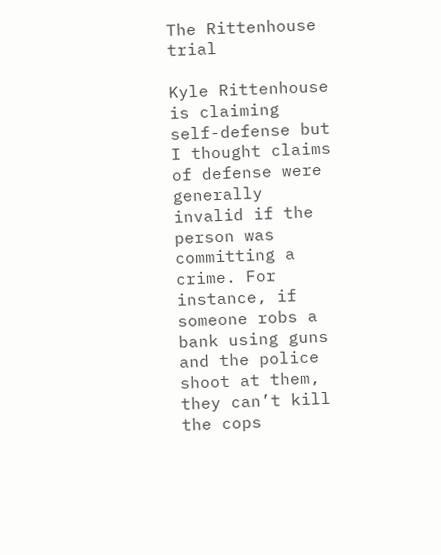The Rittenhouse trial

Kyle Rittenhouse is claiming self-defense but I thought claims of defense were generally invalid if the person was committing a crime. For instance, if someone robs a bank using guns and the police shoot at them, they can’t kill the cops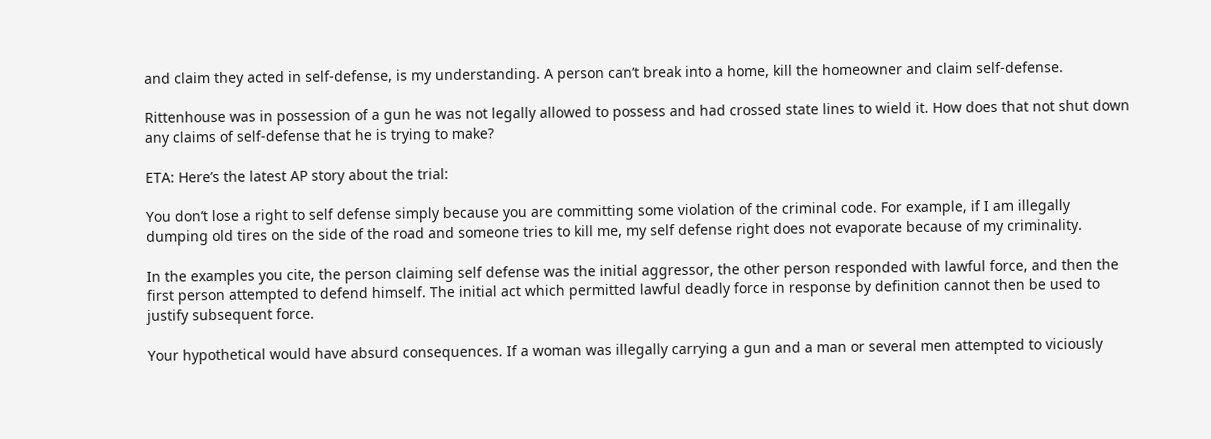and claim they acted in self-defense, is my understanding. A person can’t break into a home, kill the homeowner and claim self-defense.

Rittenhouse was in possession of a gun he was not legally allowed to possess and had crossed state lines to wield it. How does that not shut down any claims of self-defense that he is trying to make?

ETA: Here’s the latest AP story about the trial:

You don’t lose a right to self defense simply because you are committing some violation of the criminal code. For example, if I am illegally dumping old tires on the side of the road and someone tries to kill me, my self defense right does not evaporate because of my criminality.

In the examples you cite, the person claiming self defense was the initial aggressor, the other person responded with lawful force, and then the first person attempted to defend himself. The initial act which permitted lawful deadly force in response by definition cannot then be used to justify subsequent force.

Your hypothetical would have absurd consequences. If a woman was illegally carrying a gun and a man or several men attempted to viciously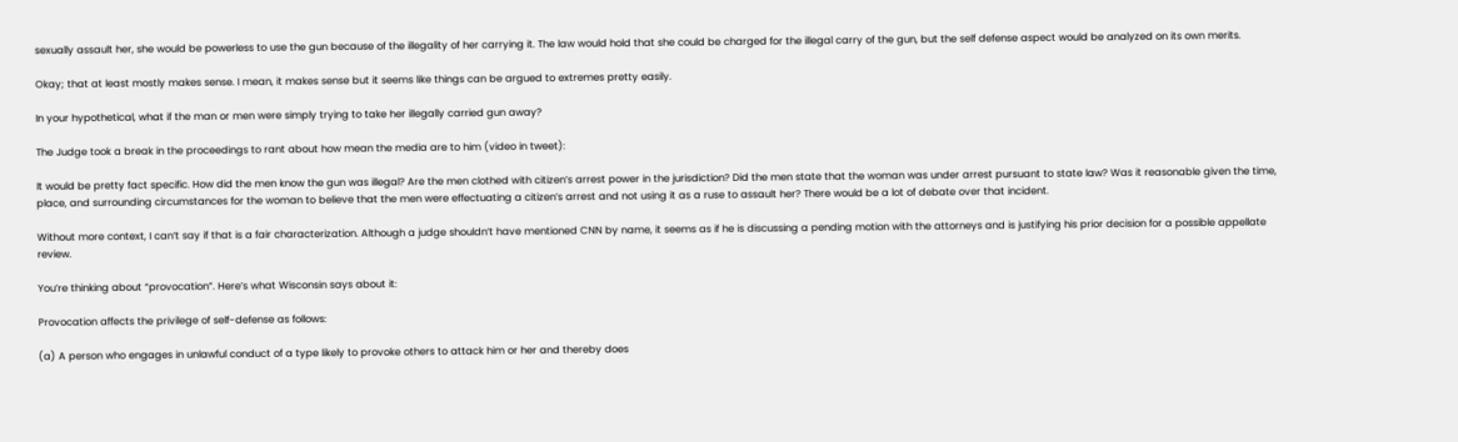sexually assault her, she would be powerless to use the gun because of the illegality of her carrying it. The law would hold that she could be charged for the illegal carry of the gun, but the self defense aspect would be analyzed on its own merits.

Okay; that at least mostly makes sense. I mean, it makes sense but it seems like things can be argued to extremes pretty easily.

In your hypothetical, what if the man or men were simply trying to take her illegally carried gun away?

The Judge took a break in the proceedings to rant about how mean the media are to him (video in tweet):

It would be pretty fact specific. How did the men know the gun was illegal? Are the men clothed with citizen’s arrest power in the jurisdiction? Did the men state that the woman was under arrest pursuant to state law? Was it reasonable given the time, place, and surrounding circumstances for the woman to believe that the men were effectuating a citizen’s arrest and not using it as a ruse to assault her? There would be a lot of debate over that incident.

Without more context, I can’t say if that is a fair characterization. Although a judge shouldn’t have mentioned CNN by name, it seems as if he is discussing a pending motion with the attorneys and is justifying his prior decision for a possible appellate review.

You’re thinking about “provocation”. Here’s what Wisconsin says about it:

Provocation affects the privilege of self-defense as follows:

(a) A person who engages in unlawful conduct of a type likely to provoke others to attack him or her and thereby does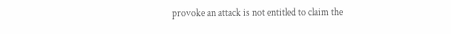provoke an attack is not entitled to claim the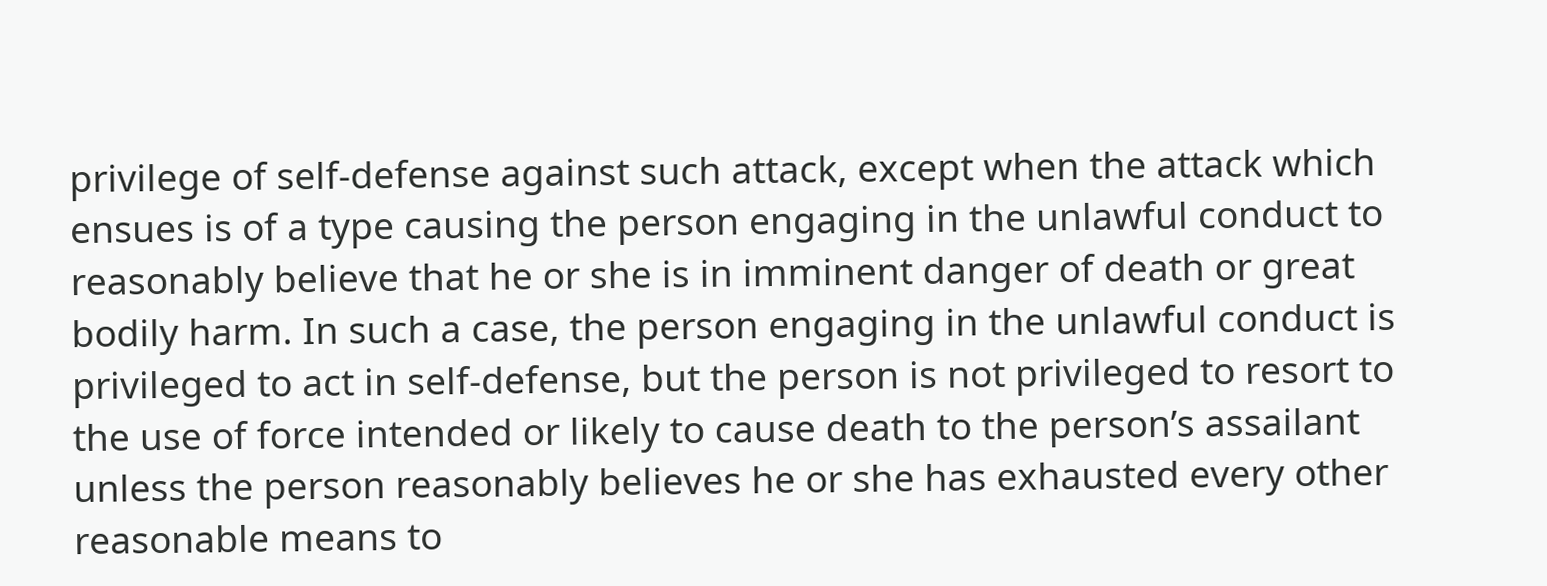privilege of self-defense against such attack, except when the attack which ensues is of a type causing the person engaging in the unlawful conduct to reasonably believe that he or she is in imminent danger of death or great bodily harm. In such a case, the person engaging in the unlawful conduct is privileged to act in self-defense, but the person is not privileged to resort to the use of force intended or likely to cause death to the person’s assailant unless the person reasonably believes he or she has exhausted every other reasonable means to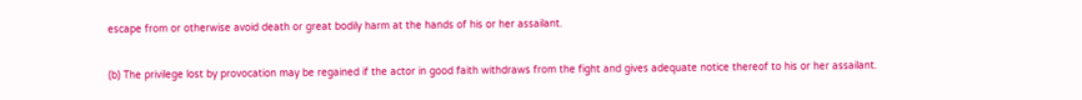escape from or otherwise avoid death or great bodily harm at the hands of his or her assailant.

(b) The privilege lost by provocation may be regained if the actor in good faith withdraws from the fight and gives adequate notice thereof to his or her assailant.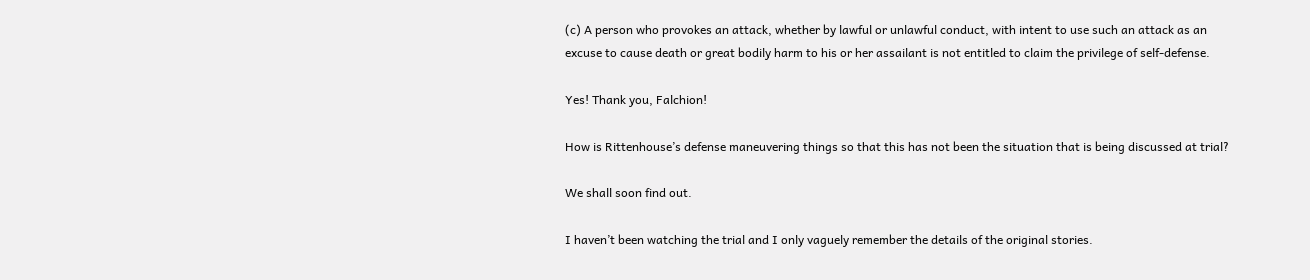(c) A person who provokes an attack, whether by lawful or unlawful conduct, with intent to use such an attack as an excuse to cause death or great bodily harm to his or her assailant is not entitled to claim the privilege of self-defense.

Yes! Thank you, Falchion!

How is Rittenhouse’s defense maneuvering things so that this has not been the situation that is being discussed at trial?

We shall soon find out.

I haven’t been watching the trial and I only vaguely remember the details of the original stories.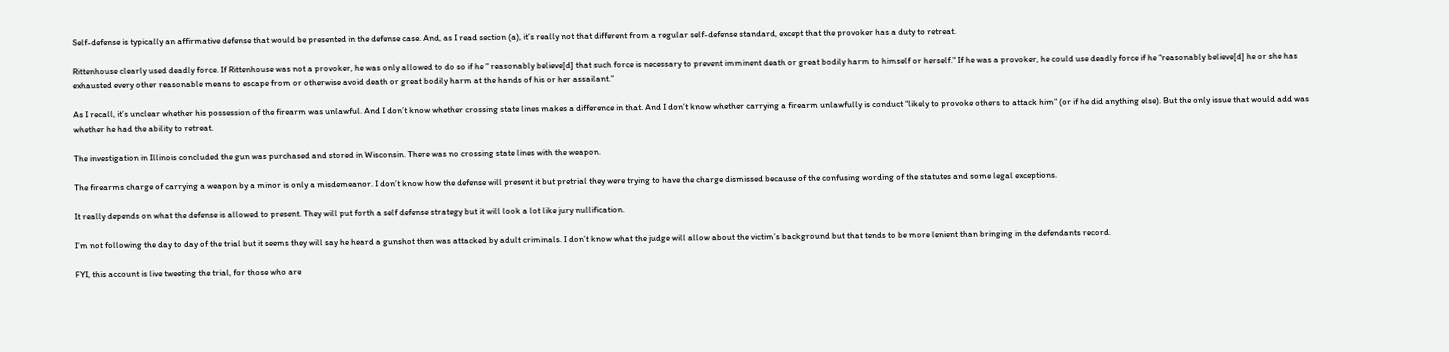Self-defense is typically an affirmative defense that would be presented in the defense case. And, as I read section (a), it’s really not that different from a regular self-defense standard, except that the provoker has a duty to retreat.

Rittenhouse clearly used deadly force. If Rittenhouse was not a provoker, he was only allowed to do so if he " reasonably believe[d] that such force is necessary to prevent imminent death or great bodily harm to himself or herself." If he was a provoker, he could use deadly force if he “reasonably believe[d] he or she has exhausted every other reasonable means to escape from or otherwise avoid death or great bodily harm at the hands of his or her assailant.”

As I recall, it’s unclear whether his possession of the firearm was unlawful. And I don’t know whether crossing state lines makes a difference in that. And I don’t know whether carrying a firearm unlawfully is conduct “likely to provoke others to attack him” (or if he did anything else). But the only issue that would add was whether he had the ability to retreat.

The investigation in Illinois concluded the gun was purchased and stored in Wisconsin. There was no crossing state lines with the weapon.

The firearms charge of carrying a weapon by a minor is only a misdemeanor. I don’t know how the defense will present it but pretrial they were trying to have the charge dismissed because of the confusing wording of the statutes and some legal exceptions.

It really depends on what the defense is allowed to present. They will put forth a self defense strategy but it will look a lot like jury nullification.

I’m not following the day to day of the trial but it seems they will say he heard a gunshot then was attacked by adult criminals. I don’t know what the judge will allow about the victim’s background but that tends to be more lenient than bringing in the defendants record.

FYI, this account is live tweeting the trial, for those who are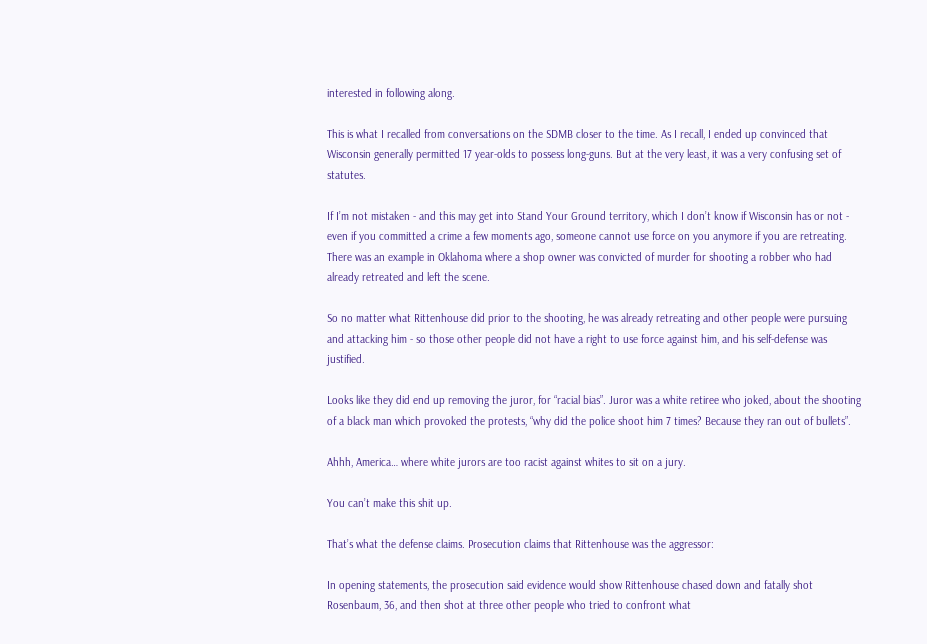interested in following along.

This is what I recalled from conversations on the SDMB closer to the time. As I recall, I ended up convinced that Wisconsin generally permitted 17 year-olds to possess long-guns. But at the very least, it was a very confusing set of statutes.

If I’m not mistaken - and this may get into Stand Your Ground territory, which I don’t know if Wisconsin has or not - even if you committed a crime a few moments ago, someone cannot use force on you anymore if you are retreating. There was an example in Oklahoma where a shop owner was convicted of murder for shooting a robber who had already retreated and left the scene.

So no matter what Rittenhouse did prior to the shooting, he was already retreating and other people were pursuing and attacking him - so those other people did not have a right to use force against him, and his self-defense was justified.

Looks like they did end up removing the juror, for “racial bias”. Juror was a white retiree who joked, about the shooting of a black man which provoked the protests, “why did the police shoot him 7 times? Because they ran out of bullets”.

Ahhh, America… where white jurors are too racist against whites to sit on a jury.

You can’t make this shit up.

That’s what the defense claims. Prosecution claims that Rittenhouse was the aggressor:

In opening statements, the prosecution said evidence would show Rittenhouse chased down and fatally shot Rosenbaum, 36, and then shot at three other people who tried to confront what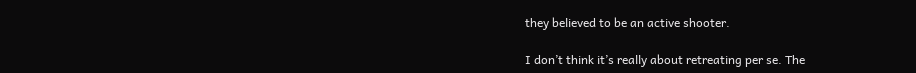they believed to be an active shooter.

I don’t think it’s really about retreating per se. The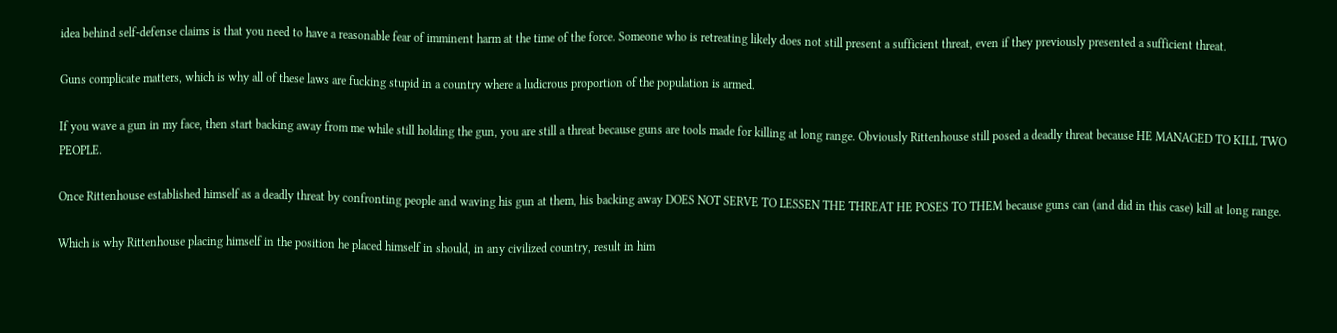idea behind self-defense claims is that you need to have a reasonable fear of imminent harm at the time of the force. Someone who is retreating likely does not still present a sufficient threat, even if they previously presented a sufficient threat.

Guns complicate matters, which is why all of these laws are fucking stupid in a country where a ludicrous proportion of the population is armed.

If you wave a gun in my face, then start backing away from me while still holding the gun, you are still a threat because guns are tools made for killing at long range. Obviously Rittenhouse still posed a deadly threat because HE MANAGED TO KILL TWO PEOPLE.

Once Rittenhouse established himself as a deadly threat by confronting people and waving his gun at them, his backing away DOES NOT SERVE TO LESSEN THE THREAT HE POSES TO THEM because guns can (and did in this case) kill at long range.

Which is why Rittenhouse placing himself in the position he placed himself in should, in any civilized country, result in him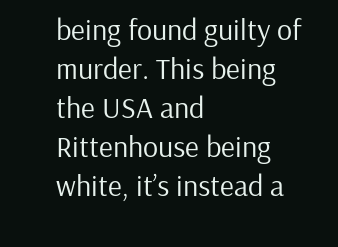being found guilty of murder. This being the USA and Rittenhouse being white, it’s instead a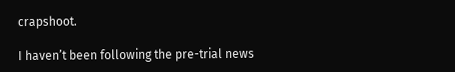crapshoot.

I haven’t been following the pre-trial news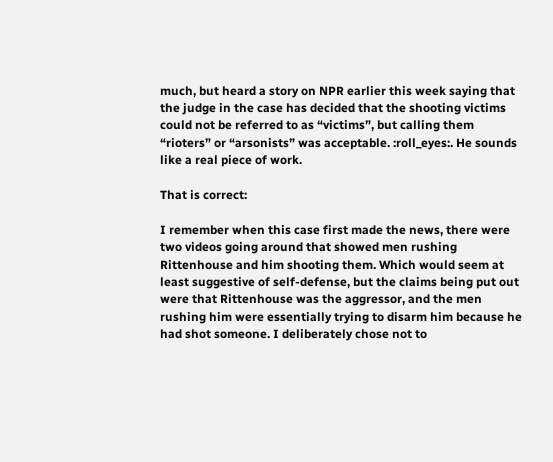much, but heard a story on NPR earlier this week saying that the judge in the case has decided that the shooting victims could not be referred to as “victims”, but calling them “rioters” or “arsonists” was acceptable. :roll_eyes:. He sounds like a real piece of work.

That is correct:

I remember when this case first made the news, there were two videos going around that showed men rushing Rittenhouse and him shooting them. Which would seem at least suggestive of self-defense, but the claims being put out were that Rittenhouse was the aggressor, and the men rushing him were essentially trying to disarm him because he had shot someone. I deliberately chose not to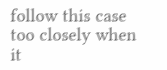follow this case too closely when it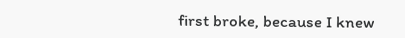first broke, because I knew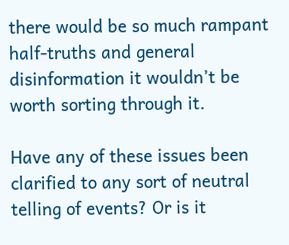there would be so much rampant half-truths and general disinformation it wouldn’t be worth sorting through it.

Have any of these issues been clarified to any sort of neutral telling of events? Or is it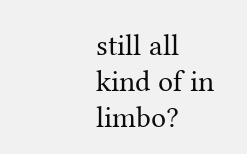still all kind of in limbo?